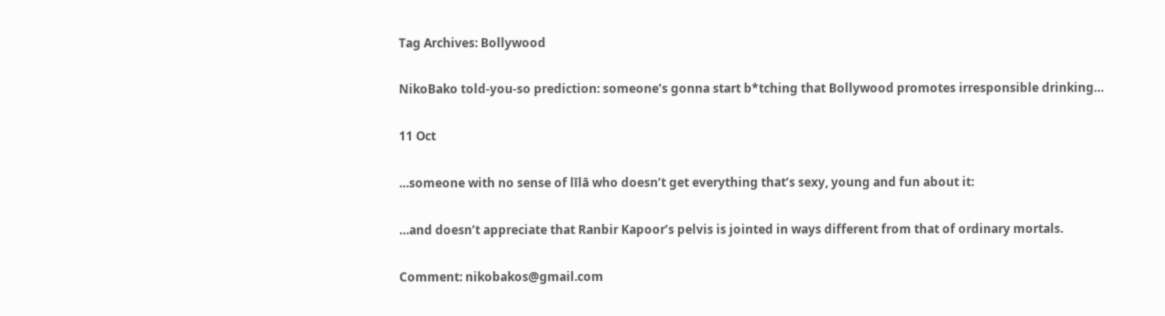Tag Archives: Bollywood

NikoBako told-you-so prediction: someone’s gonna start b*tching that Bollywood promotes irresponsible drinking…

11 Oct

…someone with no sense of līlā who doesn’t get everything that’s sexy, young and fun about it:

…and doesn’t appreciate that Ranbir Kapoor’s pelvis is jointed in ways different from that of ordinary mortals.

Comment: nikobakos@gmail.com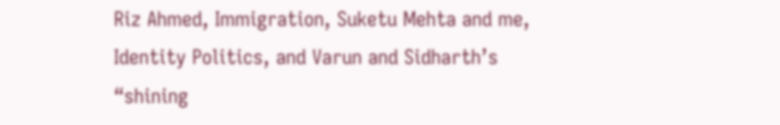Riz Ahmed, Immigration, Suketu Mehta and me, Identity Politics, and Varun and Sidharth’s “shining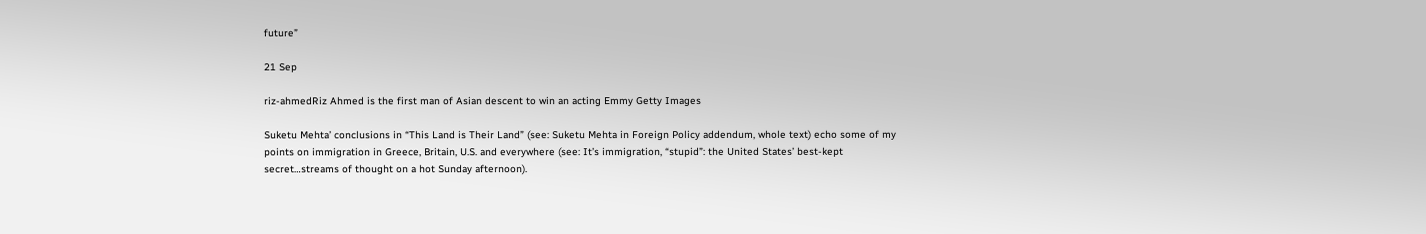future”

21 Sep

riz-ahmedRiz Ahmed is the first man of Asian descent to win an acting Emmy Getty Images

Suketu Mehta’ conclusions in “This Land is Their Land” (see: Suketu Mehta in Foreign Policy addendum, whole text) echo some of my points on immigration in Greece, Britain, U.S. and everywhere (see: It’s immigration, “stupid”: the United States’ best-kept secret…streams of thought on a hot Sunday afternoon).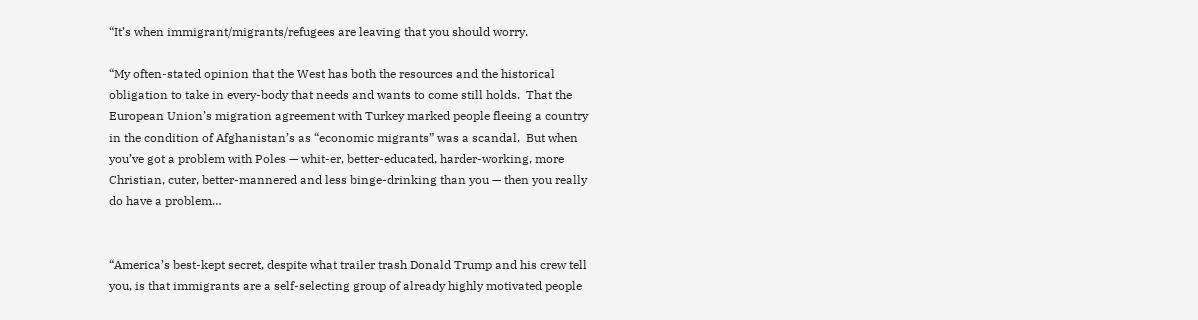“It’s when immigrant/migrants/refugees are leaving that you should worry.

“My often-stated opinion that the West has both the resources and the historical obligation to take in every-body that needs and wants to come still holds.  That the European Union’s migration agreement with Turkey marked people fleeing a country in the condition of Afghanistan’s as “economic migrants” was a scandal.  But when you’ve got a problem with Poles — whit-er, better-educated, harder-working, more Christian, cuter, better-mannered and less binge-drinking than you — then you really do have a problem…


“America’s best-kept secret, despite what trailer trash Donald Trump and his crew tell you, is that immigrants are a self-selecting group of already highly motivated people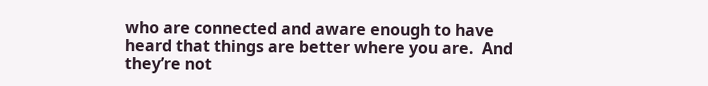who are connected and aware enough to have heard that things are better where you are.  And they’re not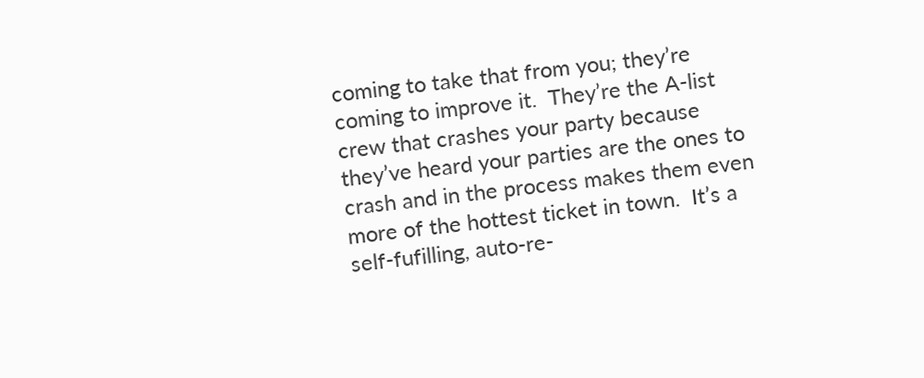coming to take that from you; they’re coming to improve it.  They’re the A-list crew that crashes your party because they’ve heard your parties are the ones to crash and in the process makes them even more of the hottest ticket in town.  It’s a self-fufilling, auto-re-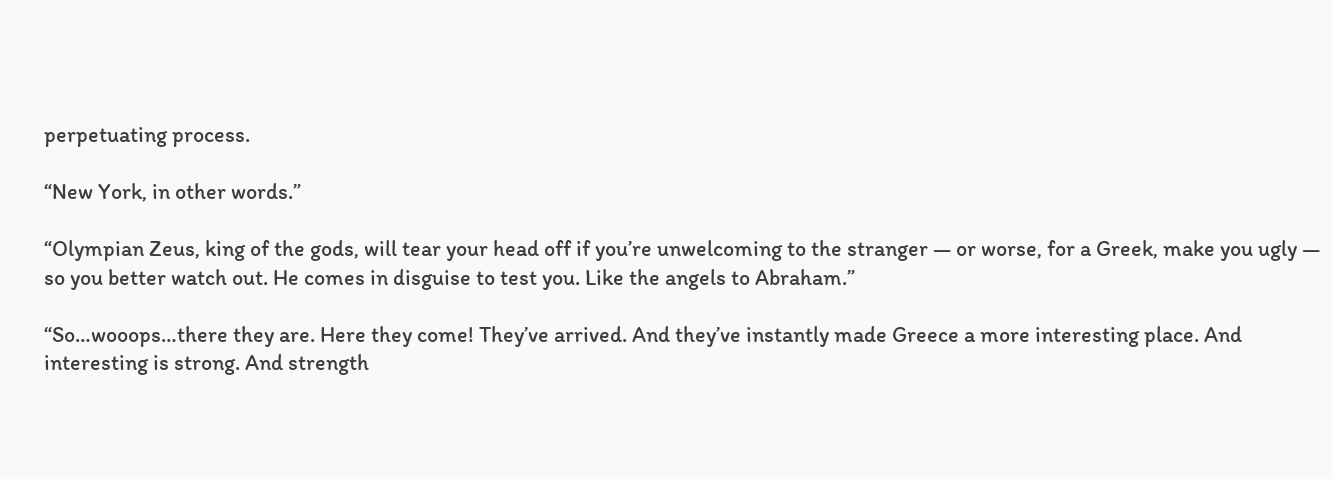perpetuating process.

“New York, in other words.”

“Olympian Zeus, king of the gods, will tear your head off if you’re unwelcoming to the stranger — or worse, for a Greek, make you ugly — so you better watch out. He comes in disguise to test you. Like the angels to Abraham.”

“So…wooops…there they are. Here they come! They’ve arrived. And they’ve instantly made Greece a more interesting place. And interesting is strong. And strength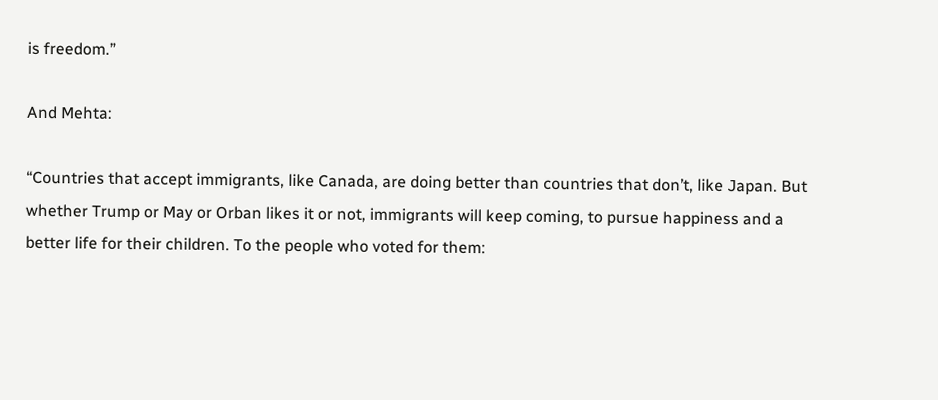is freedom.”

And Mehta:

“Countries that accept immigrants, like Canada, are doing better than countries that don’t, like Japan. But whether Trump or May or Orban likes it or not, immigrants will keep coming, to pursue happiness and a better life for their children. To the people who voted for them: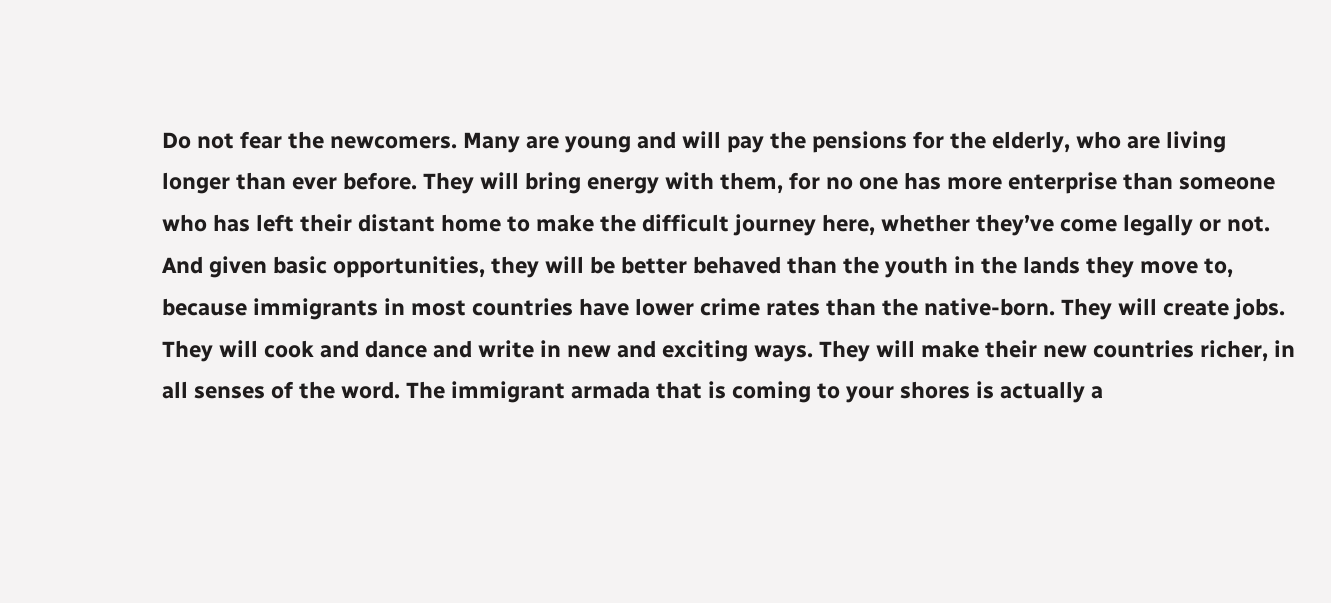Do not fear the newcomers. Many are young and will pay the pensions for the elderly, who are living longer than ever before. They will bring energy with them, for no one has more enterprise than someone who has left their distant home to make the difficult journey here, whether they’ve come legally or not. And given basic opportunities, they will be better behaved than the youth in the lands they move to, because immigrants in most countries have lower crime rates than the native-born. They will create jobs. They will cook and dance and write in new and exciting ways. They will make their new countries richer, in all senses of the word. The immigrant armada that is coming to your shores is actually a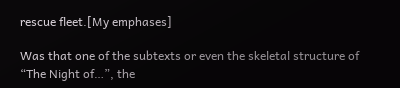rescue fleet.[My emphases]

Was that one of the subtexts or even the skeletal structure of “The Night of…”, the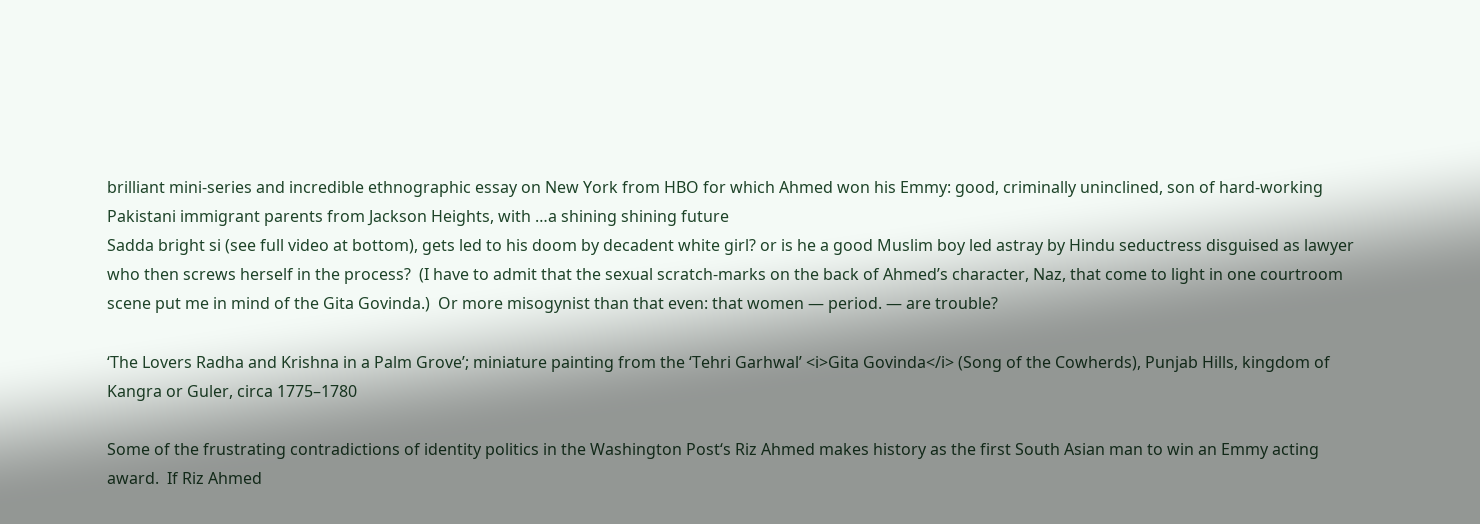brilliant mini-series and incredible ethnographic essay on New York from HBO for which Ahmed won his Emmy: good, criminally uninclined, son of hard-working Pakistani immigrant parents from Jackson Heights, with …a shining shining future
Sadda bright si (see full video at bottom), gets led to his doom by decadent white girl? or is he a good Muslim boy led astray by Hindu seductress disguised as lawyer who then screws herself in the process?  (I have to admit that the sexual scratch-marks on the back of Ahmed’s character, Naz, that come to light in one courtroom scene put me in mind of the Gita Govinda.)  Or more misogynist than that even: that women — period. — are trouble?

‘The Lovers Radha and Krishna in a Palm Grove’; miniature painting from the ‘Tehri Garhwal’ <i>Gita Govinda</i> (Song of the Cowherds), Punjab Hills, kingdom of Kangra or Guler, circa 1775–1780

Some of the frustrating contradictions of identity politics in the Washington Post‘s Riz Ahmed makes history as the first South Asian man to win an Emmy acting award.  If Riz Ahmed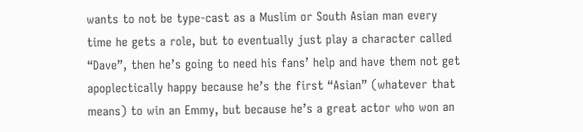wants to not be type-cast as a Muslim or South Asian man every time he gets a role, but to eventually just play a character called “Dave”, then he’s going to need his fans’ help and have them not get apoplectically happy because he’s the first “Asian” (whatever that means) to win an Emmy, but because he’s a great actor who won an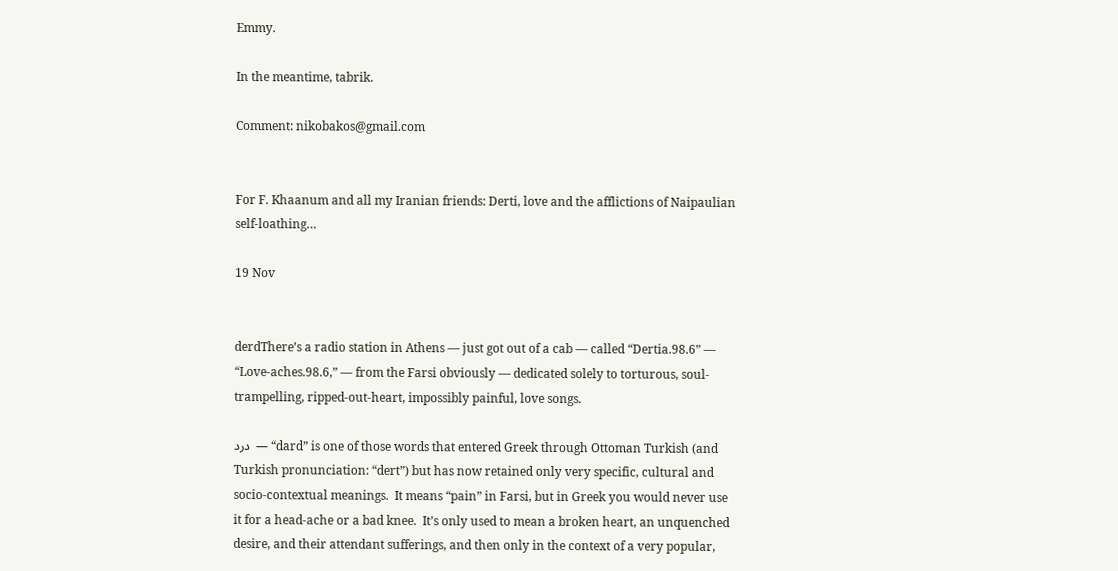Emmy.

In the meantime, tabrik.

Comment: nikobakos@gmail.com


For F. Khaanum and all my Iranian friends: Derti, love and the afflictions of Naipaulian self-loathing…

19 Nov


derdThere’s a radio station in Athens — just got out of a cab — called “Dertia.98.6” — “Love-aches.98.6,” — from the Farsi obviously — dedicated solely to torturous, soul-trampelling, ripped-out-heart, impossibly painful, love songs.

درد  — “dard” is one of those words that entered Greek through Ottoman Turkish (and Turkish pronunciation: “dert”) but has now retained only very specific, cultural and socio-contextual meanings.  It means “pain” in Farsi, but in Greek you would never use it for a head-ache or a bad knee.  It’s only used to mean a broken heart, an unquenched desire, and their attendant sufferings, and then only in the context of a very popular,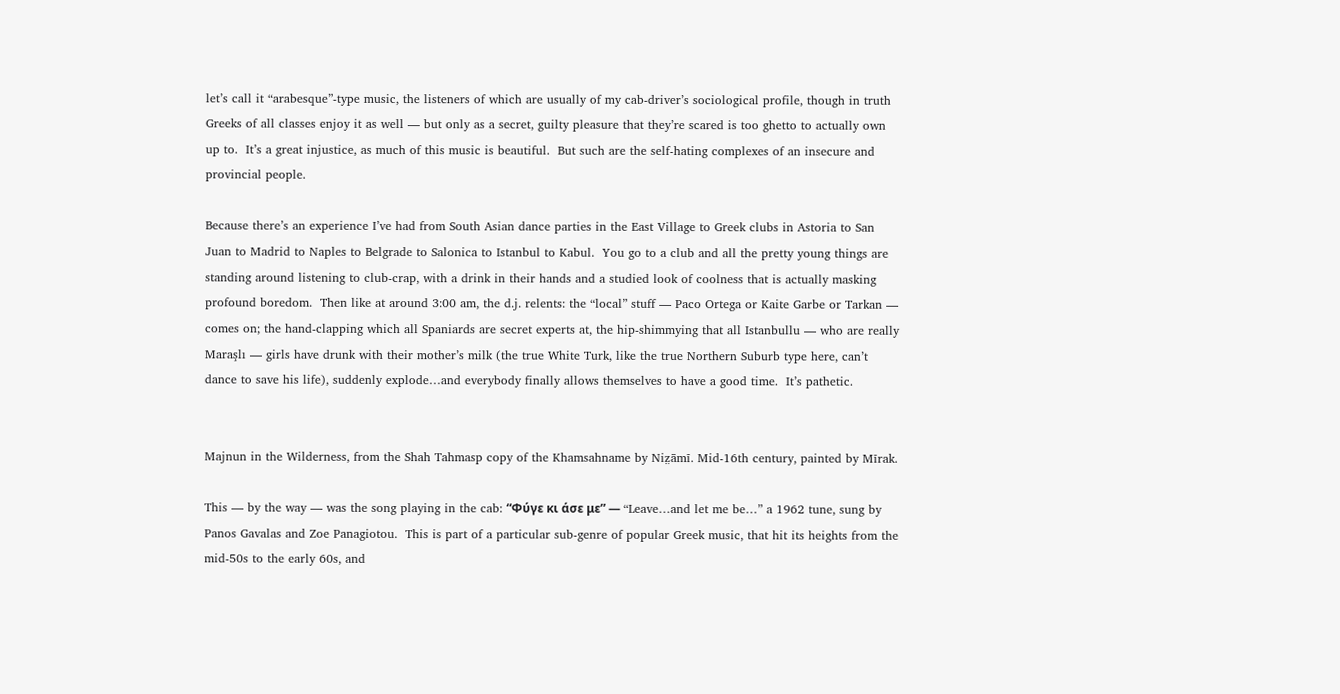let’s call it “arabesque”-type music, the listeners of which are usually of my cab-driver’s sociological profile, though in truth Greeks of all classes enjoy it as well — but only as a secret, guilty pleasure that they’re scared is too ghetto to actually own up to.  It’s a great injustice, as much of this music is beautiful.  But such are the self-hating complexes of an insecure and provincial people.

Because there’s an experience I’ve had from South Asian dance parties in the East Village to Greek clubs in Astoria to San Juan to Madrid to Naples to Belgrade to Salonica to Istanbul to Kabul.  You go to a club and all the pretty young things are standing around listening to club-crap, with a drink in their hands and a studied look of coolness that is actually masking profound boredom.  Then like at around 3:00 am, the d.j. relents: the “local” stuff — Paco Ortega or Kaite Garbe or Tarkan — comes on; the hand-clapping which all Spaniards are secret experts at, the hip-shimmying that all Istanbullu — who are really Maraşlı — girls have drunk with their mother’s milk (the true White Turk, like the true Northern Suburb type here, can’t dance to save his life), suddenly explode…and everybody finally allows themselves to have a good time.  It’s pathetic.


Majnun in the Wilderness, from the Shah Tahmasp copy of the Khamsahname by Niz̤āmī. Mid-16th century, painted by Mīrak.

This — by the way — was the song playing in the cab: “Φύγε κι άσε με” — “Leave…and let me be…” a 1962 tune, sung by Panos Gavalas and Zoe Panagiotou.  This is part of a particular sub-genre of popular Greek music, that hit its heights from the mid-50s to the early 60s, and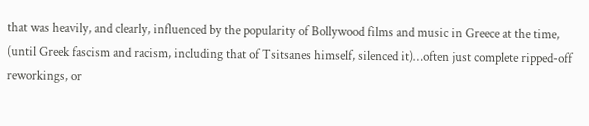that was heavily, and clearly, influenced by the popularity of Bollywood films and music in Greece at the time, (until Greek fascism and racism, including that of Tsitsanes himself, silenced it)…often just complete ripped-off reworkings, or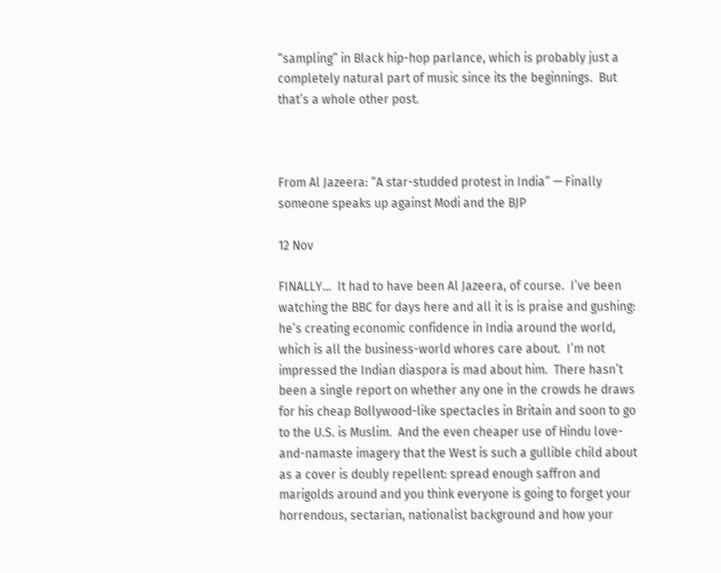“sampling” in Black hip-hop parlance, which is probably just a completely natural part of music since its the beginnings.  But that’s a whole other post.



From Al Jazeera: “A star-studded protest in India” — Finally someone speaks up against Modi and the BJP

12 Nov

FINALLY…  It had to have been Al Jazeera, of course.  I’ve been watching the BBC for days here and all it is is praise and gushing: he’s creating economic confidence in India around the world, which is all the business-world whores care about.  I’m not impressed the Indian diaspora is mad about him.  There hasn’t been a single report on whether any one in the crowds he draws for his cheap Bollywood-like spectacles in Britain and soon to go to the U.S. is Muslim.  And the even cheaper use of Hindu love-and-namaste imagery that the West is such a gullible child about as a cover is doubly repellent: spread enough saffron and marigolds around and you think everyone is going to forget your horrendous, sectarian, nationalist background and how your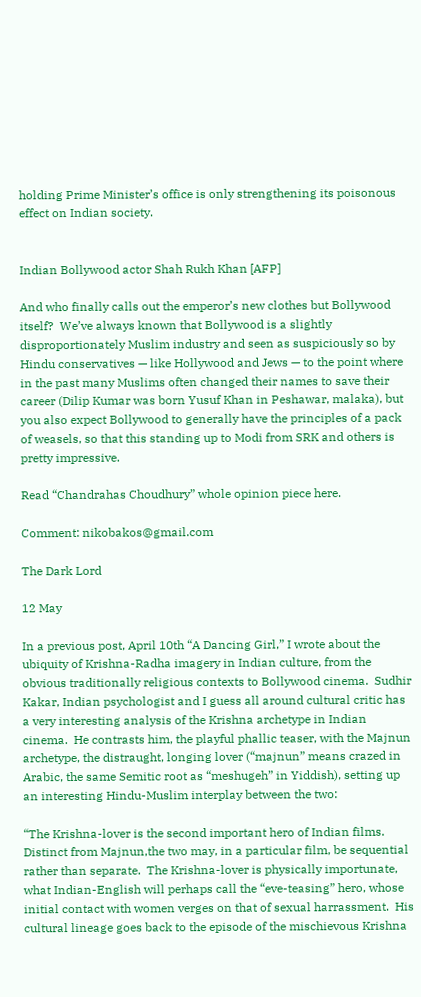holding Prime Minister’s office is only strengthening its poisonous effect on Indian society.


Indian Bollywood actor Shah Rukh Khan [AFP]

And who finally calls out the emperor’s new clothes but Bollywood itself?  We’ve always known that Bollywood is a slightly disproportionately Muslim industry and seen as suspiciously so by Hindu conservatives — like Hollywood and Jews — to the point where in the past many Muslims often changed their names to save their career (Dilip Kumar was born Yusuf Khan in Peshawar, malaka), but you also expect Bollywood to generally have the principles of a pack of weasels, so that this standing up to Modi from SRK and others is pretty impressive.

Read “Chandrahas Choudhury” whole opinion piece here.

Comment: nikobakos@gmail.com

The Dark Lord

12 May

In a previous post, April 10th “A Dancing Girl,” I wrote about the ubiquity of Krishna-Radha imagery in Indian culture, from the obvious traditionally religious contexts to Bollywood cinema.  Sudhir Kakar, Indian psychologist and I guess all around cultural critic has a very interesting analysis of the Krishna archetype in Indian cinema.  He contrasts him, the playful phallic teaser, with the Majnun archetype, the distraught, longing lover (“majnun” means crazed in Arabic, the same Semitic root as “meshugeh” in Yiddish), setting up an interesting Hindu-Muslim interplay between the two:

“The Krishna-lover is the second important hero of Indian films.  Distinct from Majnun,the two may, in a particular film, be sequential rather than separate.  The Krishna-lover is physically importunate, what Indian-English will perhaps call the “eve-teasing” hero, whose initial contact with women verges on that of sexual harrassment.  His cultural lineage goes back to the episode of the mischievous Krishna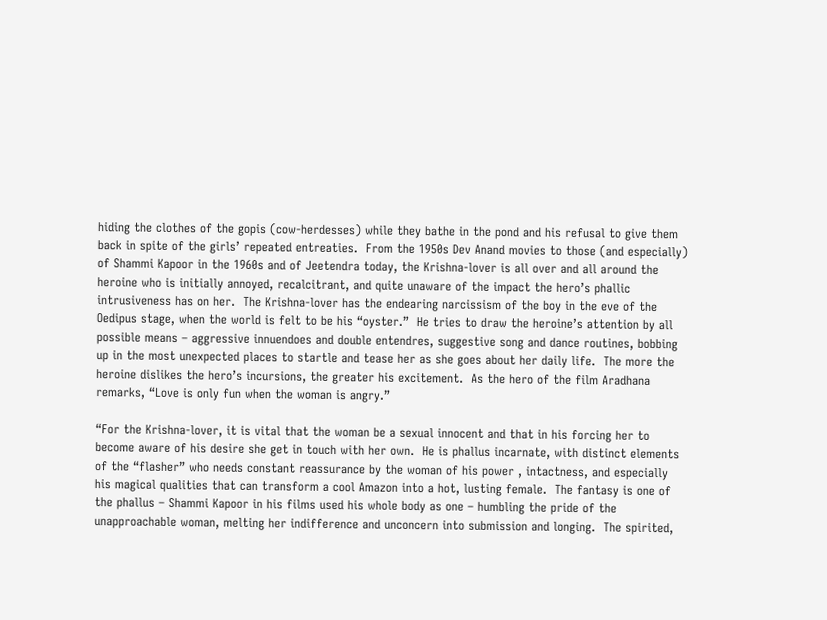hiding the clothes of the gopis (cow-herdesses) while they bathe in the pond and his refusal to give them back in spite of the girls’ repeated entreaties.  From the 1950s Dev Anand movies to those (and especially) of Shammi Kapoor in the 1960s and of Jeetendra today, the Krishna-lover is all over and all around the heroine who is initially annoyed, recalcitrant, and quite unaware of the impact the hero’s phallic intrusiveness has on her.  The Krishna-lover has the endearing narcissism of the boy in the eve of the Oedipus stage, when the world is felt to be his “oyster.”  He tries to draw the heroine’s attention by all possible means – aggressive innuendoes and double entendres, suggestive song and dance routines, bobbing up in the most unexpected places to startle and tease her as she goes about her daily life.  The more the heroine dislikes the hero’s incursions, the greater his excitement.  As the hero of the film Aradhana remarks, “Love is only fun when the woman is angry.”

“For the Krishna-lover, it is vital that the woman be a sexual innocent and that in his forcing her to become aware of his desire she get in touch with her own.  He is phallus incarnate, with distinct elements of the “flasher” who needs constant reassurance by the woman of his power , intactness, and especially his magical qualities that can transform a cool Amazon into a hot, lusting female.  The fantasy is one of the phallus – Shammi Kapoor in his films used his whole body as one – humbling the pride of the unapproachable woman, melting her indifference and unconcern into submission and longing.  The spirited,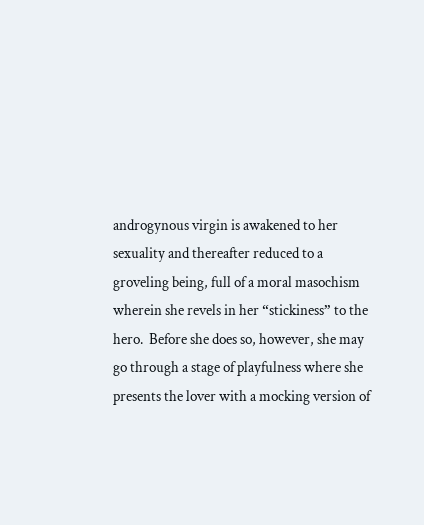androgynous virgin is awakened to her sexuality and thereafter reduced to a groveling being, full of a moral masochism wherein she revels in her “stickiness” to the hero.  Before she does so, however, she may go through a stage of playfulness where she presents the lover with a mocking version of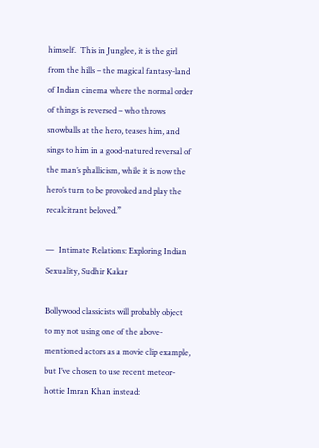himself.  This in Junglee, it is the girl from the hills – the magical fantasy-land of Indian cinema where the normal order of things is reversed – who throws snowballs at the hero, teases him, and sings to him in a good-natured reversal of the man’s phallicism, while it is now the hero’s turn to be provoked and play the recalcitrant beloved.”

—  Intimate Relations: Exploring Indian Sexuality, Sudhir Kakar

Bollywood classicists will probably object to my not using one of the above-mentioned actors as a movie clip example, but I’ve chosen to use recent meteor-hottie Imran Khan instead: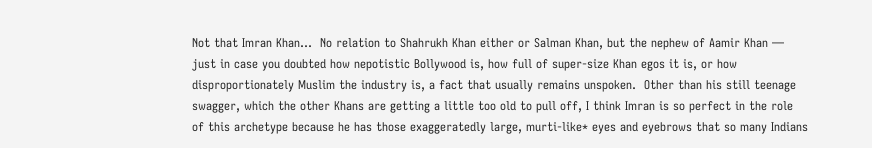Not that Imran Khan…  No relation to Shahrukh Khan either or Salman Khan, but the nephew of Aamir Khan — just in case you doubted how nepotistic Bollywood is, how full of super-size Khan egos it is, or how disproportionately Muslim the industry is, a fact that usually remains unspoken.  Other than his still teenage swagger, which the other Khans are getting a little too old to pull off, I think Imran is so perfect in the role of this archetype because he has those exaggeratedly large, murti-like* eyes and eyebrows that so many Indians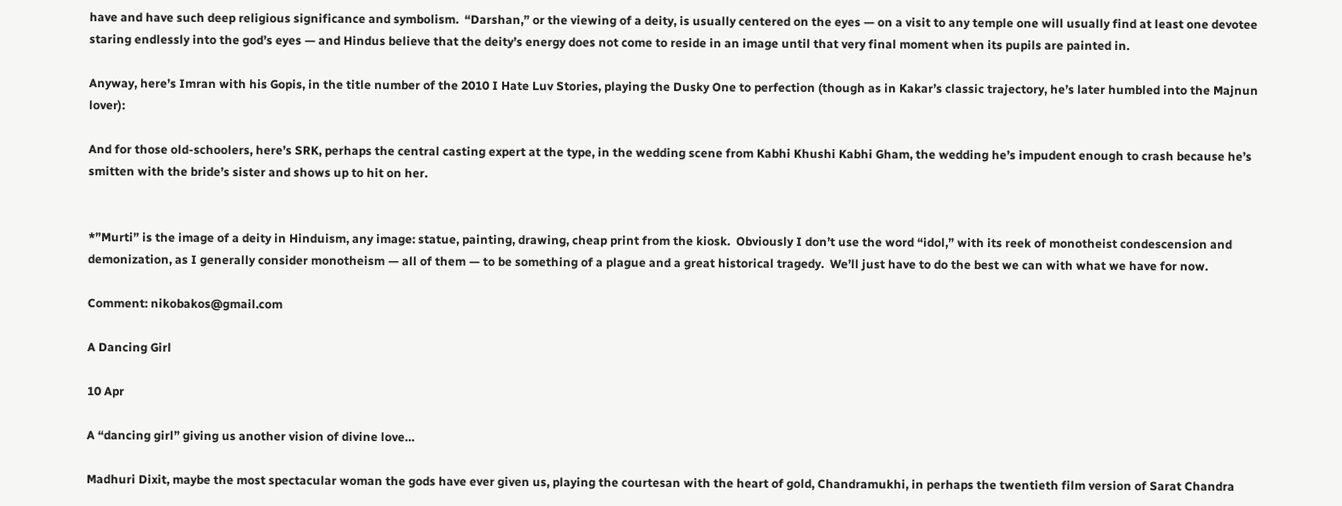have and have such deep religious significance and symbolism.  “Darshan,” or the viewing of a deity, is usually centered on the eyes — on a visit to any temple one will usually find at least one devotee staring endlessly into the god’s eyes — and Hindus believe that the deity’s energy does not come to reside in an image until that very final moment when its pupils are painted in.

Anyway, here’s Imran with his Gopis, in the title number of the 2010 I Hate Luv Stories, playing the Dusky One to perfection (though as in Kakar’s classic trajectory, he’s later humbled into the Majnun lover):

And for those old-schoolers, here’s SRK, perhaps the central casting expert at the type, in the wedding scene from Kabhi Khushi Kabhi Gham, the wedding he’s impudent enough to crash because he’s smitten with the bride’s sister and shows up to hit on her.


*”Murti” is the image of a deity in Hinduism, any image: statue, painting, drawing, cheap print from the kiosk.  Obviously I don’t use the word “idol,” with its reek of monotheist condescension and demonization, as I generally consider monotheism — all of them — to be something of a plague and a great historical tragedy.  We’ll just have to do the best we can with what we have for now.

Comment: nikobakos@gmail.com

A Dancing Girl

10 Apr

A “dancing girl” giving us another vision of divine love…

Madhuri Dixit, maybe the most spectacular woman the gods have ever given us, playing the courtesan with the heart of gold, Chandramukhi, in perhaps the twentieth film version of Sarat Chandra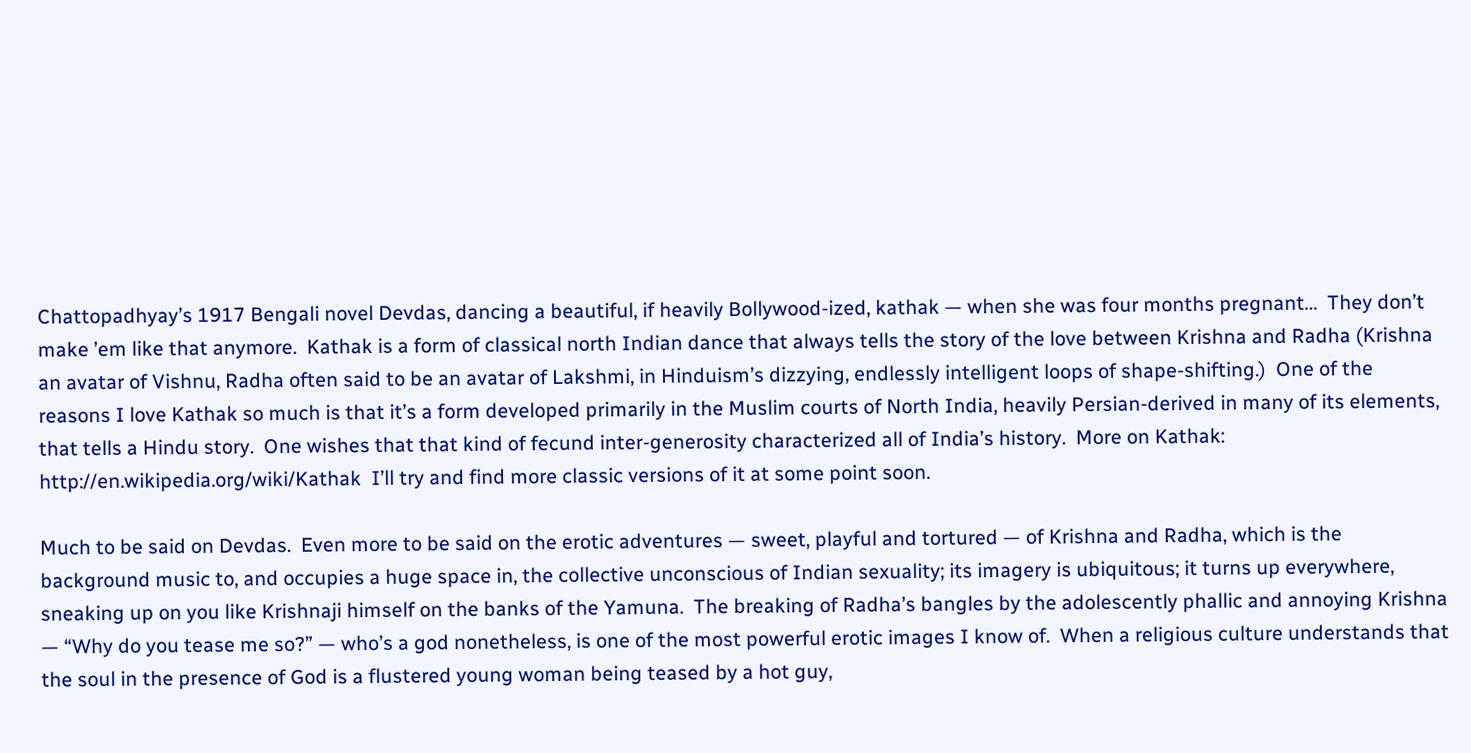Chattopadhyay’s 1917 Bengali novel Devdas, dancing a beautiful, if heavily Bollywood-ized, kathak — when she was four months pregnant…  They don’t make ’em like that anymore.  Kathak is a form of classical north Indian dance that always tells the story of the love between Krishna and Radha (Krishna an avatar of Vishnu, Radha often said to be an avatar of Lakshmi, in Hinduism’s dizzying, endlessly intelligent loops of shape-shifting.)  One of the reasons I love Kathak so much is that it’s a form developed primarily in the Muslim courts of North India, heavily Persian-derived in many of its elements, that tells a Hindu story.  One wishes that that kind of fecund inter-generosity characterized all of India’s history.  More on Kathak: http://en.wikipedia.org/wiki/Kathak  I’ll try and find more classic versions of it at some point soon.

Much to be said on Devdas.  Even more to be said on the erotic adventures — sweet, playful and tortured — of Krishna and Radha, which is the background music to, and occupies a huge space in, the collective unconscious of Indian sexuality; its imagery is ubiquitous; it turns up everywhere, sneaking up on you like Krishnaji himself on the banks of the Yamuna.  The breaking of Radha’s bangles by the adolescently phallic and annoying Krishna — “Why do you tease me so?” — who’s a god nonetheless, is one of the most powerful erotic images I know of.  When a religious culture understands that the soul in the presence of God is a flustered young woman being teased by a hot guy,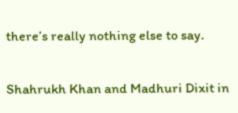there’s really nothing else to say.

Shahrukh Khan and Madhuri Dixit in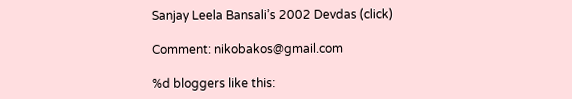Sanjay Leela Bansali’s 2002 Devdas (click)

Comment: nikobakos@gmail.com

%d bloggers like this: